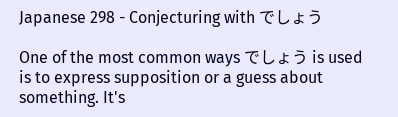Japanese 298 - Conjecturing with でしょう

One of the most common ways でしょう is used is to express supposition or a guess about something. It's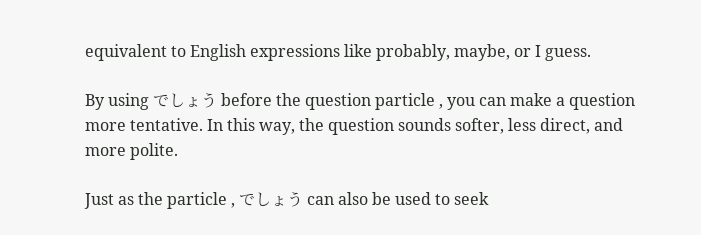equivalent to English expressions like probably, maybe, or I guess.

By using でしょう before the question particle , you can make a question more tentative. In this way, the question sounds softer, less direct, and more polite.

Just as the particle , でしょう can also be used to seek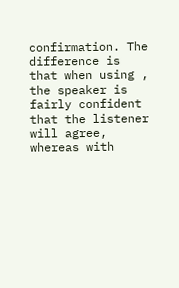confirmation. The difference is that when using , the speaker is fairly confident that the listener will agree, whereas with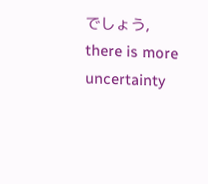でしょう, there is more uncertainty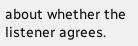about whether the listener agrees.